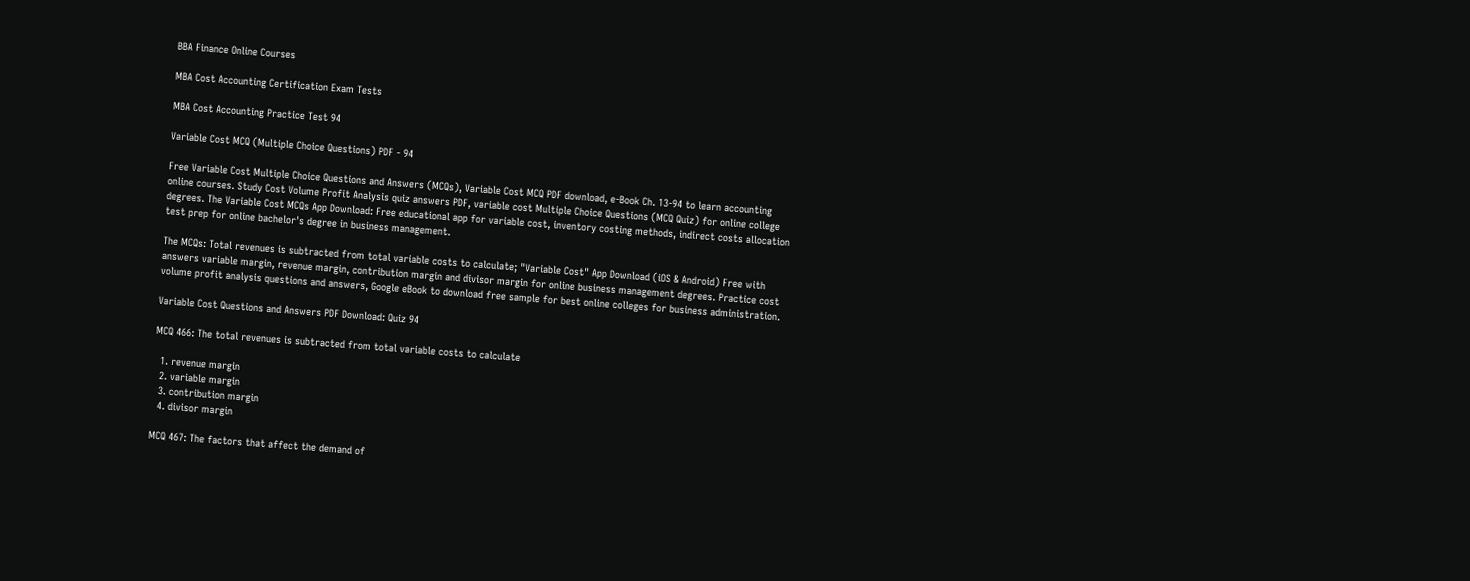BBA Finance Online Courses

MBA Cost Accounting Certification Exam Tests

MBA Cost Accounting Practice Test 94

Variable Cost MCQ (Multiple Choice Questions) PDF - 94

Free Variable Cost Multiple Choice Questions and Answers (MCQs), Variable Cost MCQ PDF download, e-Book Ch. 13-94 to learn accounting online courses. Study Cost Volume Profit Analysis quiz answers PDF, variable cost Multiple Choice Questions (MCQ Quiz) for online college degrees. The Variable Cost MCQs App Download: Free educational app for variable cost, inventory costing methods, indirect costs allocation test prep for online bachelor's degree in business management.

The MCQs: Total revenues is subtracted from total variable costs to calculate; "Variable Cost" App Download (iOS & Android) Free with answers variable margin, revenue margin, contribution margin and divisor margin for online business management degrees. Practice cost volume profit analysis questions and answers, Google eBook to download free sample for best online colleges for business administration.

Variable Cost Questions and Answers PDF Download: Quiz 94

MCQ 466: The total revenues is subtracted from total variable costs to calculate

  1. revenue margin
  2. variable margin
  3. contribution margin
  4. divisor margin

MCQ 467: The factors that affect the demand of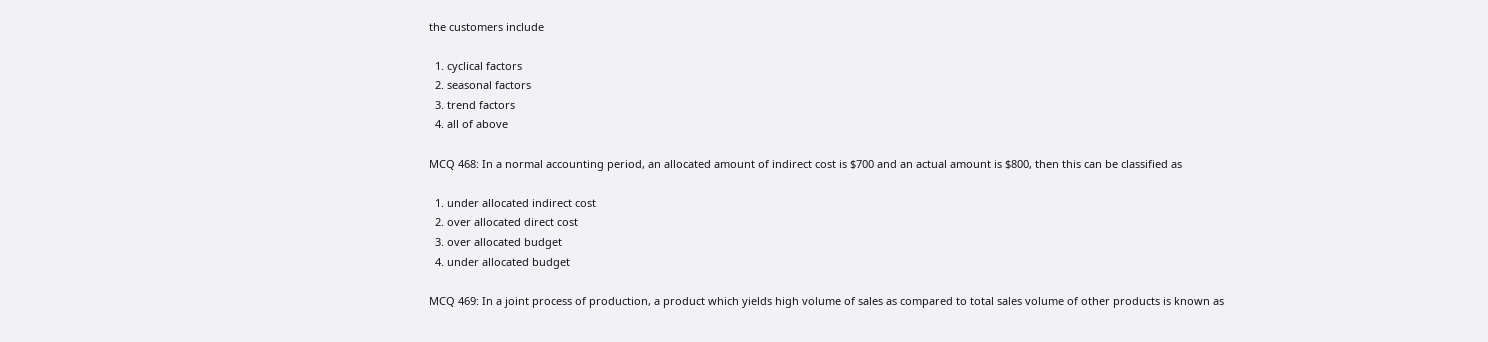the customers include

  1. cyclical factors
  2. seasonal factors
  3. trend factors
  4. all of above

MCQ 468: In a normal accounting period, an allocated amount of indirect cost is $700 and an actual amount is $800, then this can be classified as

  1. under allocated indirect cost
  2. over allocated direct cost
  3. over allocated budget
  4. under allocated budget

MCQ 469: In a joint process of production, a product which yields high volume of sales as compared to total sales volume of other products is known as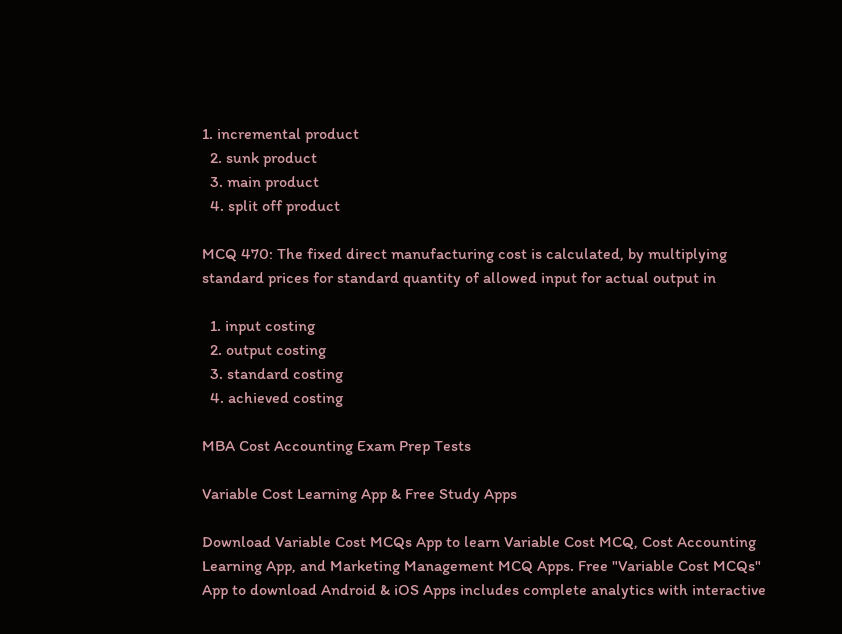1. incremental product
  2. sunk product
  3. main product
  4. split off product

MCQ 470: The fixed direct manufacturing cost is calculated, by multiplying standard prices for standard quantity of allowed input for actual output in

  1. input costing
  2. output costing
  3. standard costing
  4. achieved costing

MBA Cost Accounting Exam Prep Tests

Variable Cost Learning App & Free Study Apps

Download Variable Cost MCQs App to learn Variable Cost MCQ, Cost Accounting Learning App, and Marketing Management MCQ Apps. Free "Variable Cost MCQs" App to download Android & iOS Apps includes complete analytics with interactive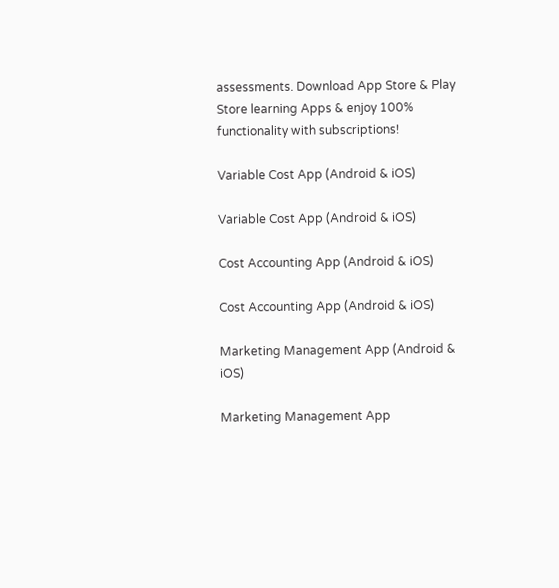assessments. Download App Store & Play Store learning Apps & enjoy 100% functionality with subscriptions!

Variable Cost App (Android & iOS)

Variable Cost App (Android & iOS)

Cost Accounting App (Android & iOS)

Cost Accounting App (Android & iOS)

Marketing Management App (Android & iOS)

Marketing Management App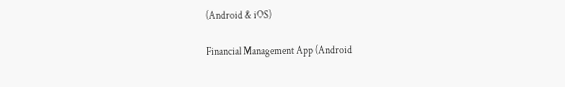(Android & iOS)

Financial Management App (Android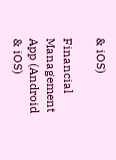& iOS)

Financial Management App (Android & iOS)